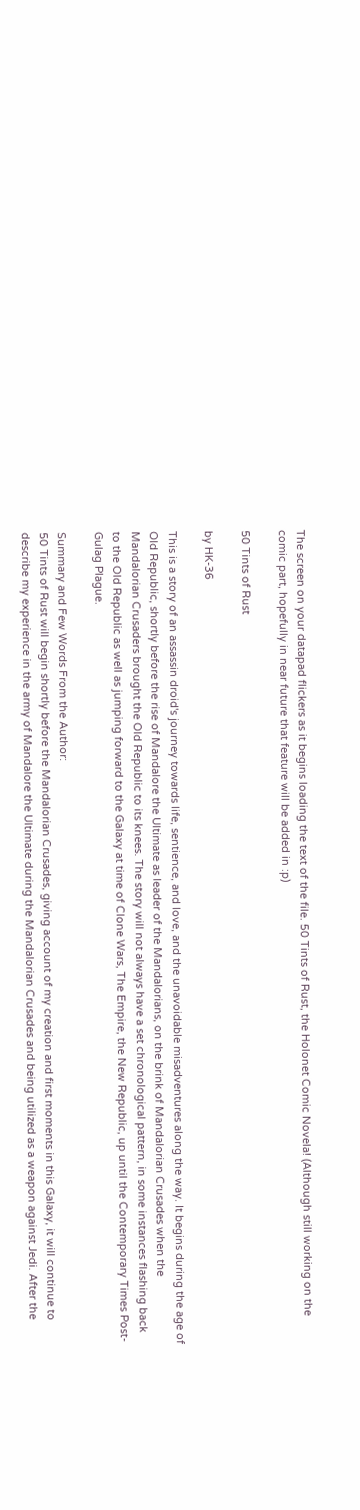The screen on your datapad flickers as it begins loading the text of the file. 50 Tints of Rust, the Holonet Comic Novela! (Although still working on the comic part, hopefully in near future that feature will be added in :p)

50 Tints of Rust

by HK-36

This is a story of an assassin droid's journey towards life, sentience, and love, and the unavoidable misadventures along the way. It begins during the age of Old Republic, shortly before the rise of Mandalore the Ultimate as leader of the Mandalorians, on the brink of Mandalorian Crusades when the Mandalorian Crusaders brought the Old Republic to its knees. The story will not always have a set chronological pattern, in some instances flashing back to the Old Republic as well as jumping forward to the Galaxy at time of Clone Wars, The Empire, the New Republic, up until the Contemporary Times Post-Gulag Plague.

Summary and Few Words From the Author:
50 Tints of Rust will begin shortly before the Mandalorian Crusades, giving account of my creation and first moments in this Galaxy, it will continue to describe my experience in the army of Mandalore the Ultimate during the Mandalorian Crusades and being utilized as a weapon against Jedi. After the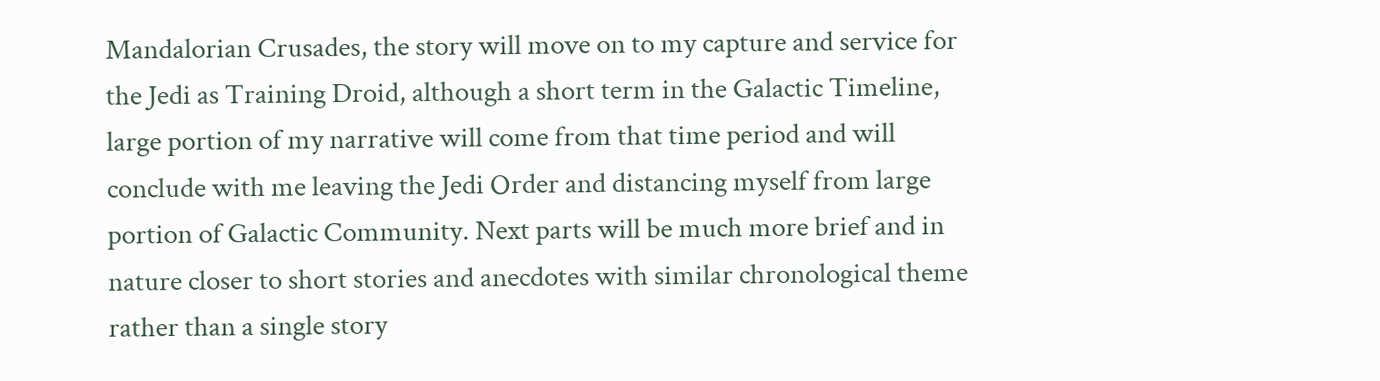Mandalorian Crusades, the story will move on to my capture and service for the Jedi as Training Droid, although a short term in the Galactic Timeline, large portion of my narrative will come from that time period and will conclude with me leaving the Jedi Order and distancing myself from large portion of Galactic Community. Next parts will be much more brief and in nature closer to short stories and anecdotes with similar chronological theme rather than a single story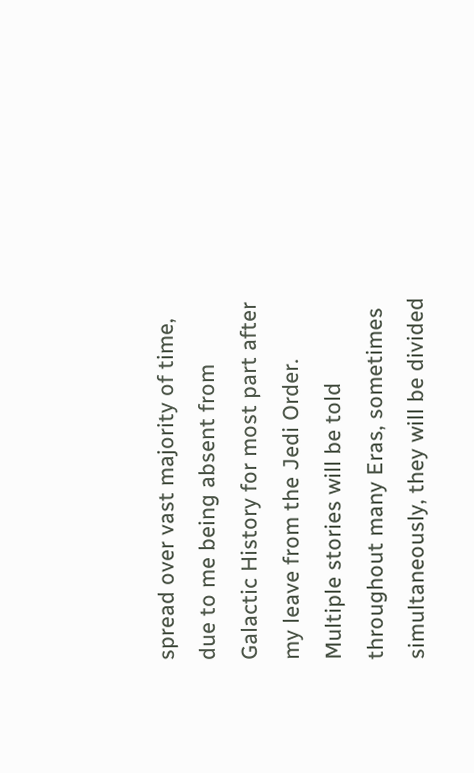spread over vast majority of time, due to me being absent from Galactic History for most part after my leave from the Jedi Order. Multiple stories will be told throughout many Eras, sometimes simultaneously, they will be divided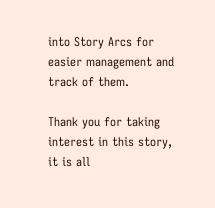into Story Arcs for easier management and track of them.

Thank you for taking interest in this story, it is all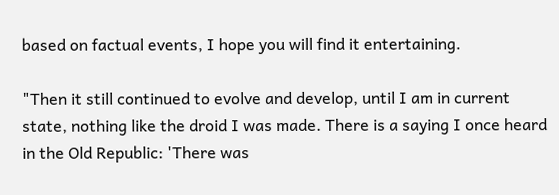based on factual events, I hope you will find it entertaining.

"Then it still continued to evolve and develop, until I am in current state, nothing like the droid I was made. There is a saying I once heard in the Old Republic: 'There was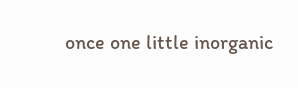once one little inorganic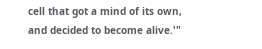cell that got a mind of its own, and decided to become alive.'"